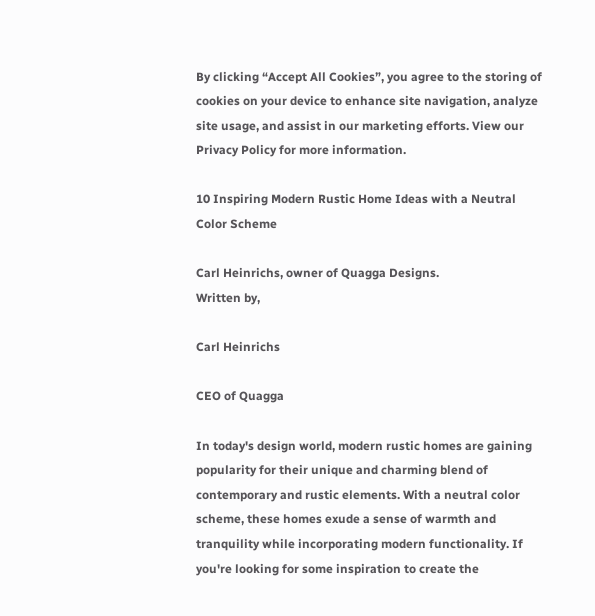By clicking “Accept All Cookies”, you agree to the storing of cookies on your device to enhance site navigation, analyze site usage, and assist in our marketing efforts. View our Privacy Policy for more information.

10 Inspiring Modern Rustic Home Ideas with a Neutral Color Scheme

Carl Heinrichs, owner of Quagga Designs.
Written by,

Carl Heinrichs

CEO of Quagga

In today's design world, modern rustic homes are gaining popularity for their unique and charming blend of contemporary and rustic elements. With a neutral color scheme, these homes exude a sense of warmth and tranquility while incorporating modern functionality. If you're looking for some inspiration to create the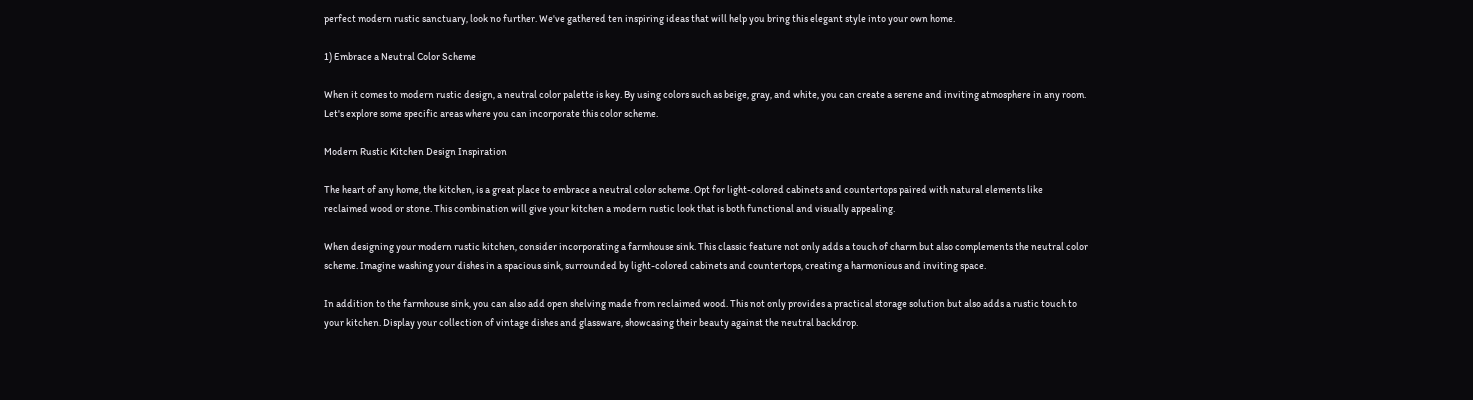perfect modern rustic sanctuary, look no further. We've gathered ten inspiring ideas that will help you bring this elegant style into your own home.

1) Embrace a Neutral Color Scheme

When it comes to modern rustic design, a neutral color palette is key. By using colors such as beige, gray, and white, you can create a serene and inviting atmosphere in any room. Let's explore some specific areas where you can incorporate this color scheme.

Modern Rustic Kitchen Design Inspiration

The heart of any home, the kitchen, is a great place to embrace a neutral color scheme. Opt for light-colored cabinets and countertops paired with natural elements like reclaimed wood or stone. This combination will give your kitchen a modern rustic look that is both functional and visually appealing.

When designing your modern rustic kitchen, consider incorporating a farmhouse sink. This classic feature not only adds a touch of charm but also complements the neutral color scheme. Imagine washing your dishes in a spacious sink, surrounded by light-colored cabinets and countertops, creating a harmonious and inviting space.

In addition to the farmhouse sink, you can also add open shelving made from reclaimed wood. This not only provides a practical storage solution but also adds a rustic touch to your kitchen. Display your collection of vintage dishes and glassware, showcasing their beauty against the neutral backdrop.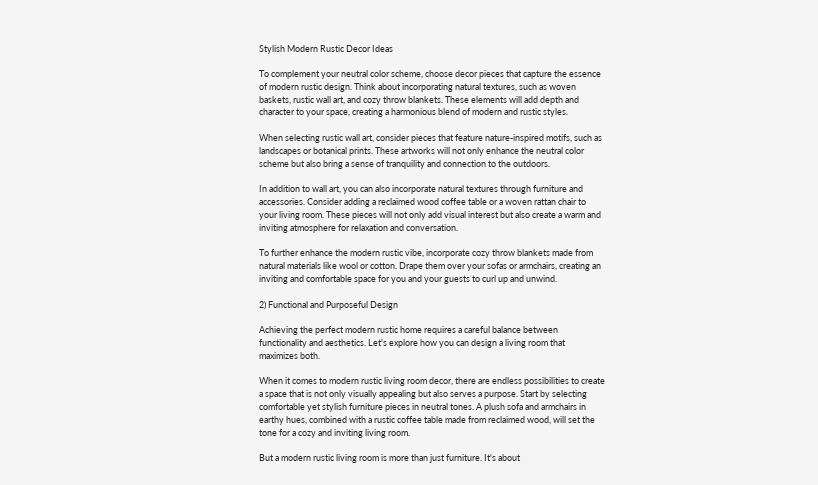Stylish Modern Rustic Decor Ideas

To complement your neutral color scheme, choose decor pieces that capture the essence of modern rustic design. Think about incorporating natural textures, such as woven baskets, rustic wall art, and cozy throw blankets. These elements will add depth and character to your space, creating a harmonious blend of modern and rustic styles.

When selecting rustic wall art, consider pieces that feature nature-inspired motifs, such as landscapes or botanical prints. These artworks will not only enhance the neutral color scheme but also bring a sense of tranquility and connection to the outdoors.

In addition to wall art, you can also incorporate natural textures through furniture and accessories. Consider adding a reclaimed wood coffee table or a woven rattan chair to your living room. These pieces will not only add visual interest but also create a warm and inviting atmosphere for relaxation and conversation.

To further enhance the modern rustic vibe, incorporate cozy throw blankets made from natural materials like wool or cotton. Drape them over your sofas or armchairs, creating an inviting and comfortable space for you and your guests to curl up and unwind.

2) Functional and Purposeful Design

Achieving the perfect modern rustic home requires a careful balance between functionality and aesthetics. Let's explore how you can design a living room that maximizes both.

When it comes to modern rustic living room decor, there are endless possibilities to create a space that is not only visually appealing but also serves a purpose. Start by selecting comfortable yet stylish furniture pieces in neutral tones. A plush sofa and armchairs in earthy hues, combined with a rustic coffee table made from reclaimed wood, will set the tone for a cozy and inviting living room.

But a modern rustic living room is more than just furniture. It's about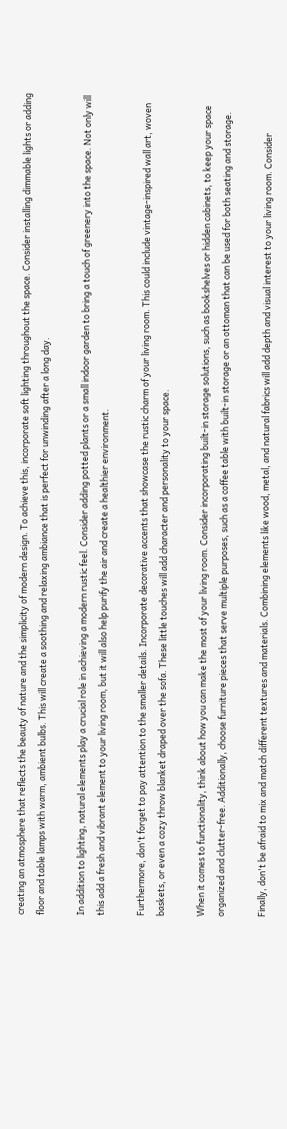creating an atmosphere that reflects the beauty of nature and the simplicity of modern design. To achieve this, incorporate soft lighting throughout the space. Consider installing dimmable lights or adding floor and table lamps with warm, ambient bulbs. This will create a soothing and relaxing ambiance that is perfect for unwinding after a long day.

In addition to lighting, natural elements play a crucial role in achieving a modern rustic feel. Consider adding potted plants or a small indoor garden to bring a touch of greenery into the space. Not only will this add a fresh and vibrant element to your living room, but it will also help purify the air and create a healthier environment.

Furthermore, don't forget to pay attention to the smaller details. Incorporate decorative accents that showcase the rustic charm of your living room. This could include vintage-inspired wall art, woven baskets, or even a cozy throw blanket draped over the sofa. These little touches will add character and personality to your space.

When it comes to functionality, think about how you can make the most of your living room. Consider incorporating built-in storage solutions, such as bookshelves or hidden cabinets, to keep your space organized and clutter-free. Additionally, choose furniture pieces that serve multiple purposes, such as a coffee table with built-in storage or an ottoman that can be used for both seating and storage.

Finally, don't be afraid to mix and match different textures and materials. Combining elements like wood, metal, and natural fabrics will add depth and visual interest to your living room. Consider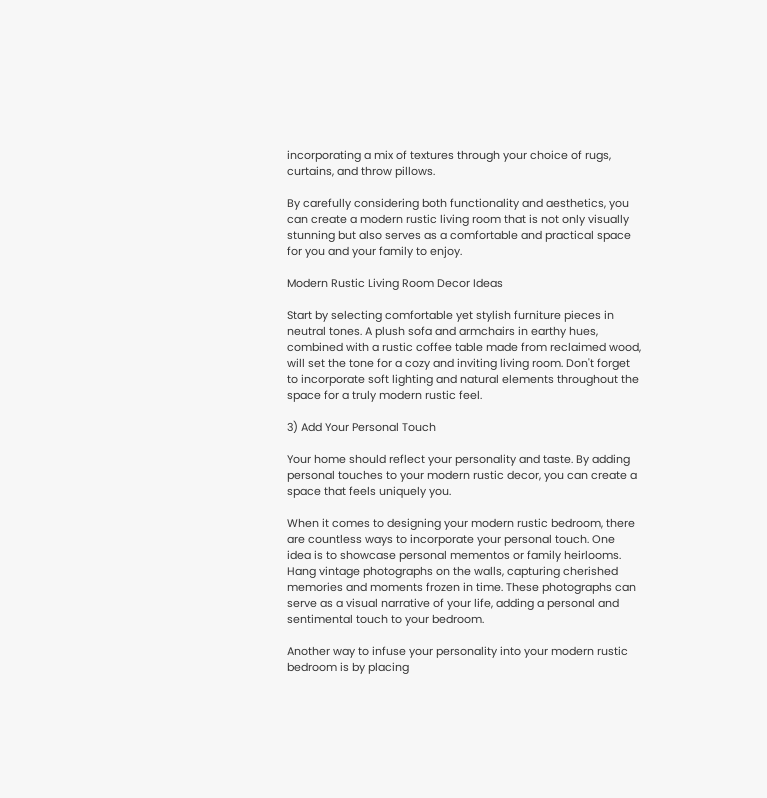incorporating a mix of textures through your choice of rugs, curtains, and throw pillows.

By carefully considering both functionality and aesthetics, you can create a modern rustic living room that is not only visually stunning but also serves as a comfortable and practical space for you and your family to enjoy.

Modern Rustic Living Room Decor Ideas

Start by selecting comfortable yet stylish furniture pieces in neutral tones. A plush sofa and armchairs in earthy hues, combined with a rustic coffee table made from reclaimed wood, will set the tone for a cozy and inviting living room. Don't forget to incorporate soft lighting and natural elements throughout the space for a truly modern rustic feel.

3) Add Your Personal Touch

Your home should reflect your personality and taste. By adding personal touches to your modern rustic decor, you can create a space that feels uniquely you.

When it comes to designing your modern rustic bedroom, there are countless ways to incorporate your personal touch. One idea is to showcase personal mementos or family heirlooms. Hang vintage photographs on the walls, capturing cherished memories and moments frozen in time. These photographs can serve as a visual narrative of your life, adding a personal and sentimental touch to your bedroom.

Another way to infuse your personality into your modern rustic bedroom is by placing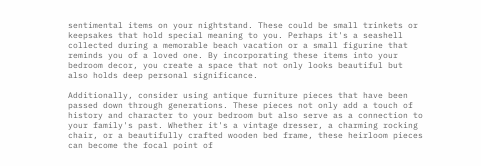sentimental items on your nightstand. These could be small trinkets or keepsakes that hold special meaning to you. Perhaps it's a seashell collected during a memorable beach vacation or a small figurine that reminds you of a loved one. By incorporating these items into your bedroom decor, you create a space that not only looks beautiful but also holds deep personal significance.

Additionally, consider using antique furniture pieces that have been passed down through generations. These pieces not only add a touch of history and character to your bedroom but also serve as a connection to your family's past. Whether it's a vintage dresser, a charming rocking chair, or a beautifully crafted wooden bed frame, these heirloom pieces can become the focal point of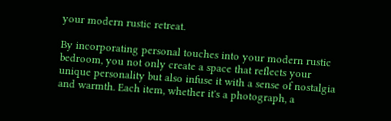your modern rustic retreat.

By incorporating personal touches into your modern rustic bedroom, you not only create a space that reflects your unique personality but also infuse it with a sense of nostalgia and warmth. Each item, whether it's a photograph, a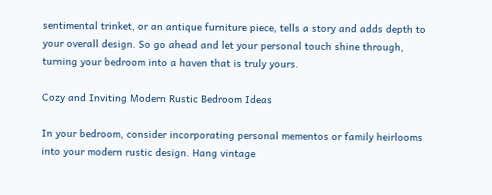sentimental trinket, or an antique furniture piece, tells a story and adds depth to your overall design. So go ahead and let your personal touch shine through, turning your bedroom into a haven that is truly yours.

Cozy and Inviting Modern Rustic Bedroom Ideas

In your bedroom, consider incorporating personal mementos or family heirlooms into your modern rustic design. Hang vintage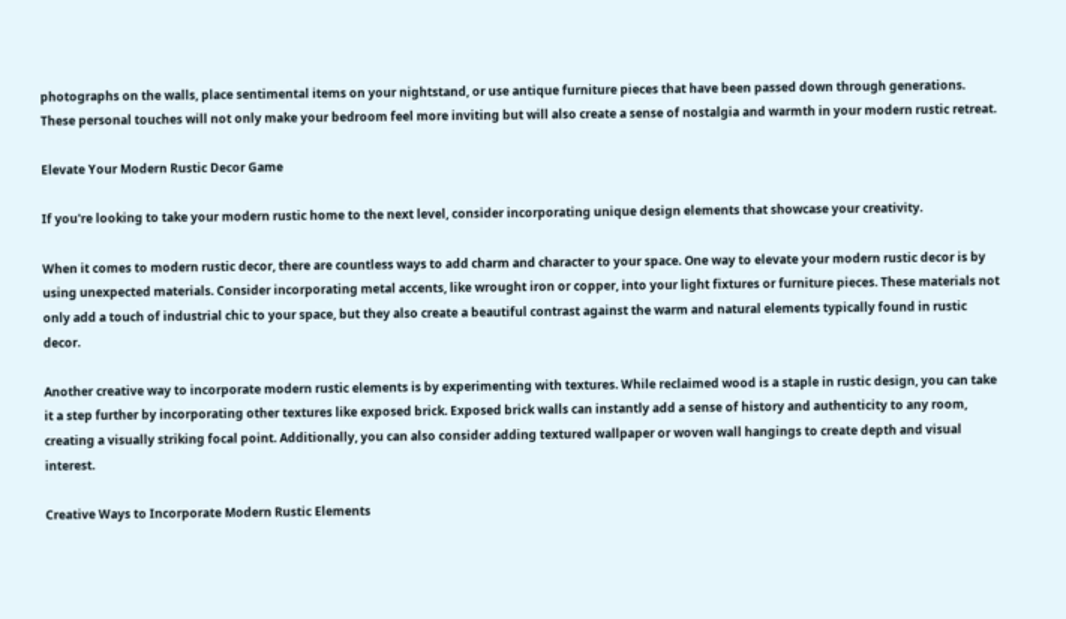photographs on the walls, place sentimental items on your nightstand, or use antique furniture pieces that have been passed down through generations. These personal touches will not only make your bedroom feel more inviting but will also create a sense of nostalgia and warmth in your modern rustic retreat.

Elevate Your Modern Rustic Decor Game

If you're looking to take your modern rustic home to the next level, consider incorporating unique design elements that showcase your creativity.

When it comes to modern rustic decor, there are countless ways to add charm and character to your space. One way to elevate your modern rustic decor is by using unexpected materials. Consider incorporating metal accents, like wrought iron or copper, into your light fixtures or furniture pieces. These materials not only add a touch of industrial chic to your space, but they also create a beautiful contrast against the warm and natural elements typically found in rustic decor.

Another creative way to incorporate modern rustic elements is by experimenting with textures. While reclaimed wood is a staple in rustic design, you can take it a step further by incorporating other textures like exposed brick. Exposed brick walls can instantly add a sense of history and authenticity to any room, creating a visually striking focal point. Additionally, you can also consider adding textured wallpaper or woven wall hangings to create depth and visual interest.

Creative Ways to Incorporate Modern Rustic Elements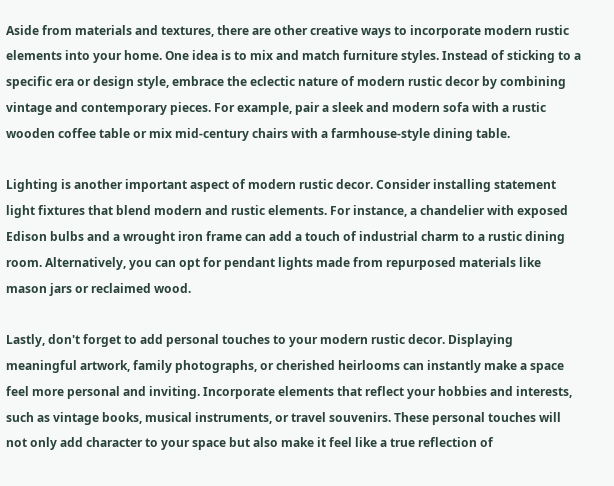Aside from materials and textures, there are other creative ways to incorporate modern rustic elements into your home. One idea is to mix and match furniture styles. Instead of sticking to a specific era or design style, embrace the eclectic nature of modern rustic decor by combining vintage and contemporary pieces. For example, pair a sleek and modern sofa with a rustic wooden coffee table or mix mid-century chairs with a farmhouse-style dining table.

Lighting is another important aspect of modern rustic decor. Consider installing statement light fixtures that blend modern and rustic elements. For instance, a chandelier with exposed Edison bulbs and a wrought iron frame can add a touch of industrial charm to a rustic dining room. Alternatively, you can opt for pendant lights made from repurposed materials like mason jars or reclaimed wood.

Lastly, don't forget to add personal touches to your modern rustic decor. Displaying meaningful artwork, family photographs, or cherished heirlooms can instantly make a space feel more personal and inviting. Incorporate elements that reflect your hobbies and interests, such as vintage books, musical instruments, or travel souvenirs. These personal touches will not only add character to your space but also make it feel like a true reflection of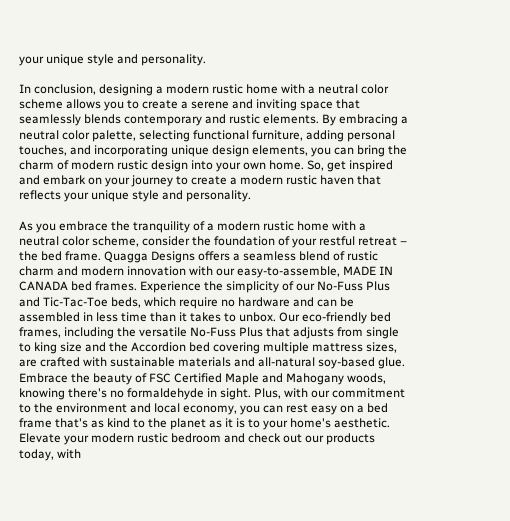your unique style and personality.

In conclusion, designing a modern rustic home with a neutral color scheme allows you to create a serene and inviting space that seamlessly blends contemporary and rustic elements. By embracing a neutral color palette, selecting functional furniture, adding personal touches, and incorporating unique design elements, you can bring the charm of modern rustic design into your own home. So, get inspired and embark on your journey to create a modern rustic haven that reflects your unique style and personality.

As you embrace the tranquility of a modern rustic home with a neutral color scheme, consider the foundation of your restful retreat – the bed frame. Quagga Designs offers a seamless blend of rustic charm and modern innovation with our easy-to-assemble, MADE IN CANADA bed frames. Experience the simplicity of our No-Fuss Plus and Tic-Tac-Toe beds, which require no hardware and can be assembled in less time than it takes to unbox. Our eco-friendly bed frames, including the versatile No-Fuss Plus that adjusts from single to king size and the Accordion bed covering multiple mattress sizes, are crafted with sustainable materials and all-natural soy-based glue. Embrace the beauty of FSC Certified Maple and Mahogany woods, knowing there's no formaldehyde in sight. Plus, with our commitment to the environment and local economy, you can rest easy on a bed frame that's as kind to the planet as it is to your home's aesthetic. Elevate your modern rustic bedroom and check out our products today, with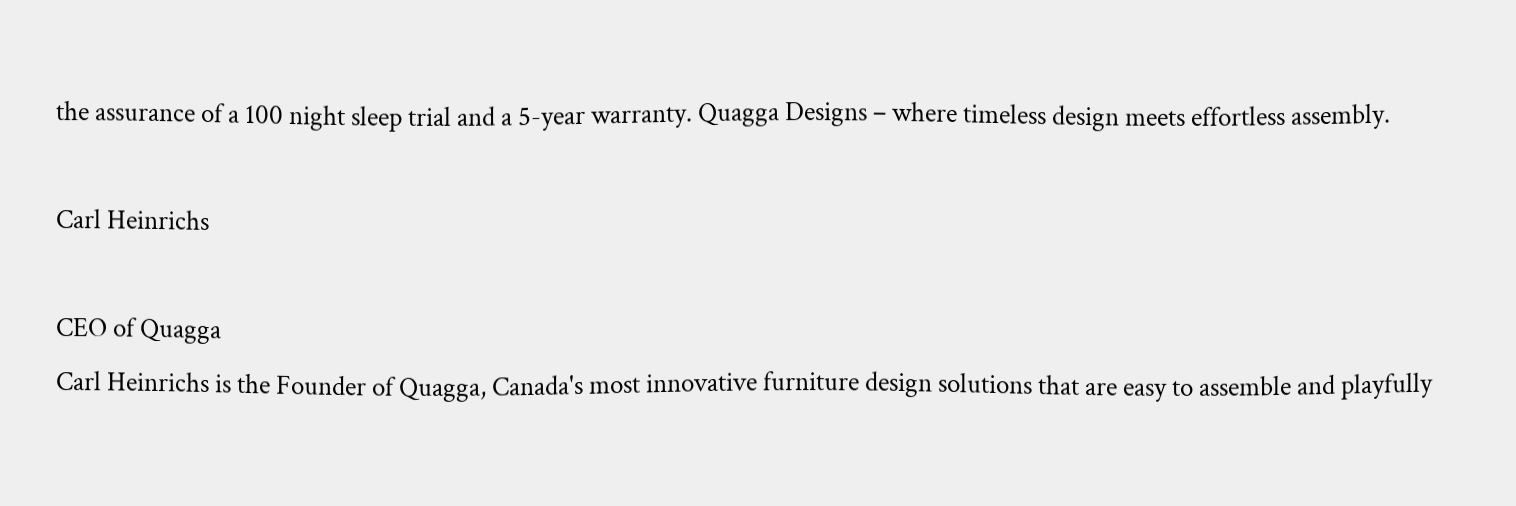the assurance of a 100 night sleep trial and a 5-year warranty. Quagga Designs – where timeless design meets effortless assembly.

Carl Heinrichs

CEO of Quagga
Carl Heinrichs is the Founder of Quagga, Canada's most innovative furniture design solutions that are easy to assemble and playfully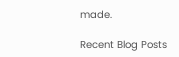made.

Recent Blog Posts